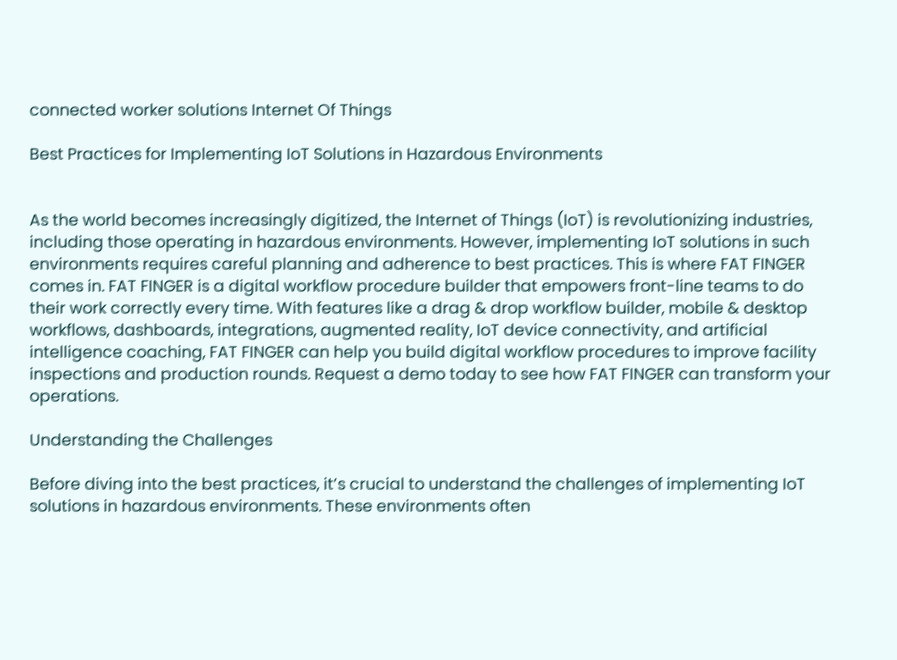connected worker solutions Internet Of Things

Best Practices for Implementing IoT Solutions in Hazardous Environments


As the world becomes increasingly digitized, the Internet of Things (IoT) is revolutionizing industries, including those operating in hazardous environments. However, implementing IoT solutions in such environments requires careful planning and adherence to best practices. This is where FAT FINGER comes in. FAT FINGER is a digital workflow procedure builder that empowers front-line teams to do their work correctly every time. With features like a drag & drop workflow builder, mobile & desktop workflows, dashboards, integrations, augmented reality, IoT device connectivity, and artificial intelligence coaching, FAT FINGER can help you build digital workflow procedures to improve facility inspections and production rounds. Request a demo today to see how FAT FINGER can transform your operations.

Understanding the Challenges

Before diving into the best practices, it’s crucial to understand the challenges of implementing IoT solutions in hazardous environments. These environments often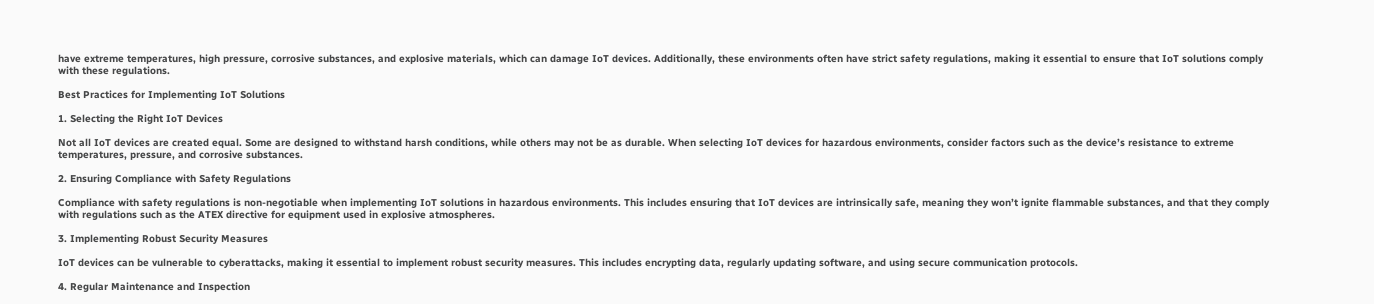have extreme temperatures, high pressure, corrosive substances, and explosive materials, which can damage IoT devices. Additionally, these environments often have strict safety regulations, making it essential to ensure that IoT solutions comply with these regulations.

Best Practices for Implementing IoT Solutions

1. Selecting the Right IoT Devices

Not all IoT devices are created equal. Some are designed to withstand harsh conditions, while others may not be as durable. When selecting IoT devices for hazardous environments, consider factors such as the device’s resistance to extreme temperatures, pressure, and corrosive substances.

2. Ensuring Compliance with Safety Regulations

Compliance with safety regulations is non-negotiable when implementing IoT solutions in hazardous environments. This includes ensuring that IoT devices are intrinsically safe, meaning they won’t ignite flammable substances, and that they comply with regulations such as the ATEX directive for equipment used in explosive atmospheres.

3. Implementing Robust Security Measures

IoT devices can be vulnerable to cyberattacks, making it essential to implement robust security measures. This includes encrypting data, regularly updating software, and using secure communication protocols.

4. Regular Maintenance and Inspection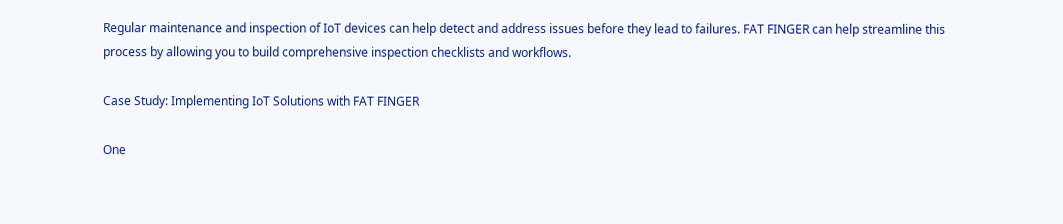Regular maintenance and inspection of IoT devices can help detect and address issues before they lead to failures. FAT FINGER can help streamline this process by allowing you to build comprehensive inspection checklists and workflows.

Case Study: Implementing IoT Solutions with FAT FINGER

One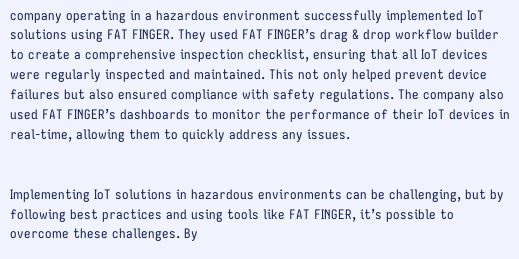company operating in a hazardous environment successfully implemented IoT solutions using FAT FINGER. They used FAT FINGER’s drag & drop workflow builder to create a comprehensive inspection checklist, ensuring that all IoT devices were regularly inspected and maintained. This not only helped prevent device failures but also ensured compliance with safety regulations. The company also used FAT FINGER’s dashboards to monitor the performance of their IoT devices in real-time, allowing them to quickly address any issues.


Implementing IoT solutions in hazardous environments can be challenging, but by following best practices and using tools like FAT FINGER, it’s possible to overcome these challenges. By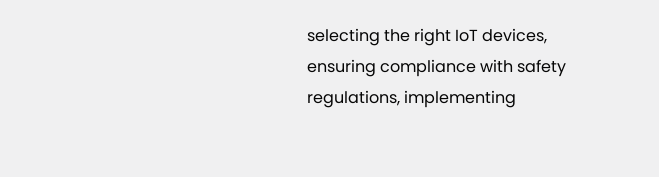selecting the right IoT devices, ensuring compliance with safety regulations, implementing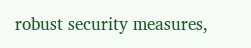robust security measures,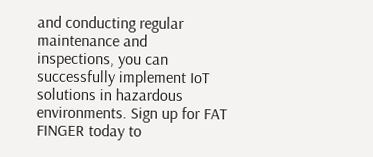and conducting regular maintenance and inspections, you can successfully implement IoT solutions in hazardous environments. Sign up for FAT FINGER today to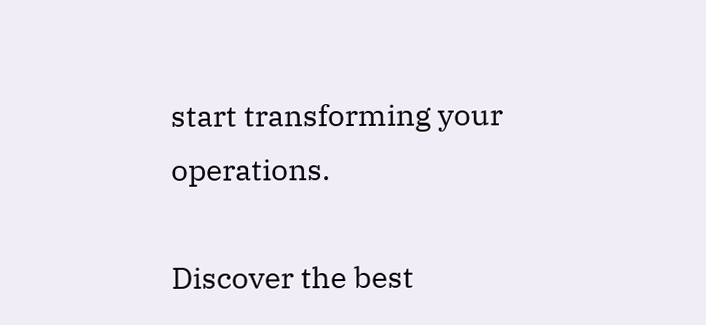start transforming your operations.

Discover the best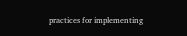practices for implementing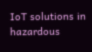IoT solutions in hazardous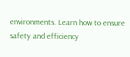environments. Learn how to ensure safety and efficiency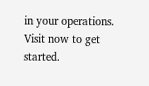in your operations. Visit now to get started.